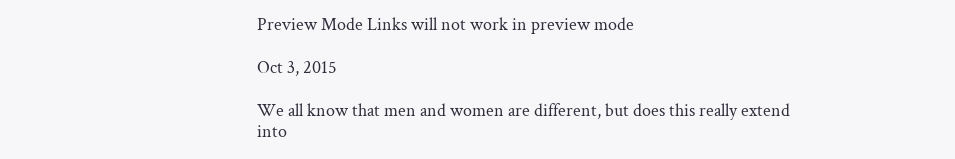Preview Mode Links will not work in preview mode

Oct 3, 2015

We all know that men and women are different, but does this really extend into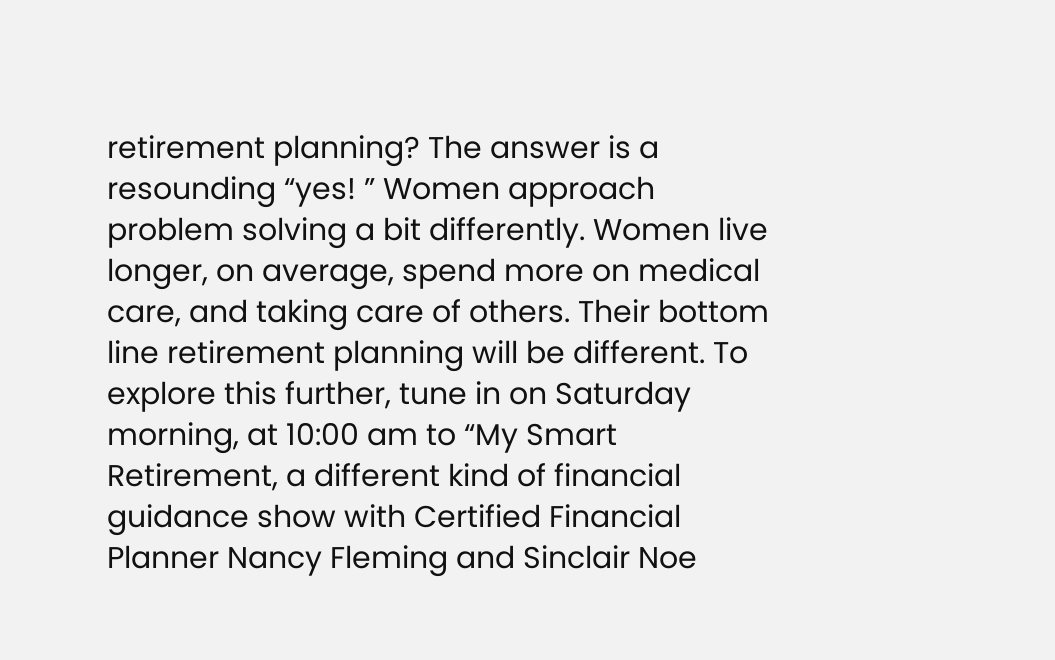retirement planning? The answer is a resounding “yes! ” Women approach problem solving a bit differently. Women live longer, on average, spend more on medical care, and taking care of others. Their bottom line retirement planning will be different. To explore this further, tune in on Saturday morning, at 10:00 am to “My Smart Retirement, a different kind of financial guidance show with Certified Financial Planner Nancy Fleming and Sinclair Noe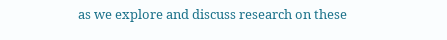as we explore and discuss research on these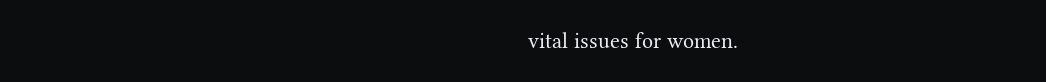vital issues for women.